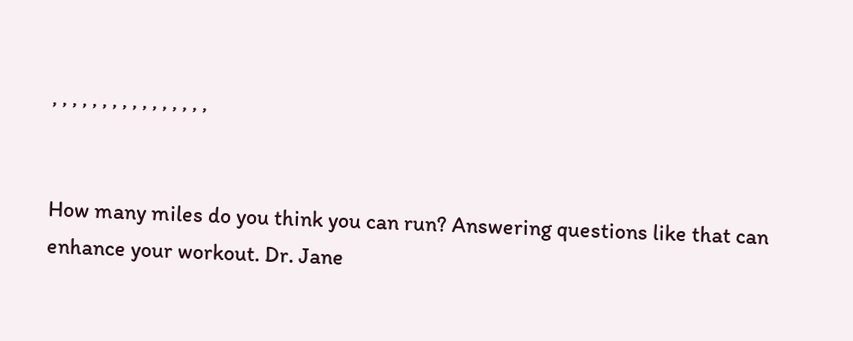, , , , , , , , , , , , , , , ,


How many miles do you think you can run? Answering questions like that can enhance your workout. Dr. Jane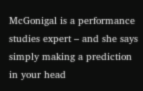McGonigal is a performance studies expert – and she says simply making a prediction in your head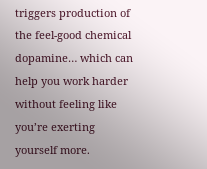triggers production of the feel-good chemical dopamine… which can help you work harder without feeling like you’re exerting yourself more.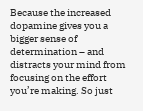Because the increased dopamine gives you a bigger sense of determination – and distracts your mind from focusing on the effort you’re making. So just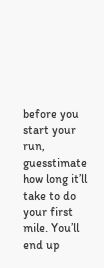before you start your run, guesstimate how long it’ll take to do your first mile. You’ll end up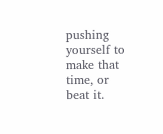pushing yourself to make that time, or beat it.